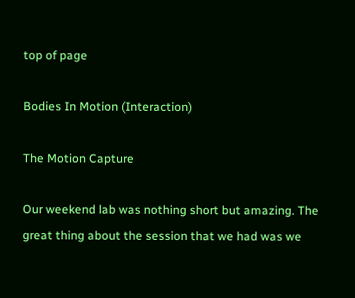top of page

Bodies In Motion (Interaction)

The Motion Capture

Our weekend lab was nothing short but amazing. The great thing about the session that we had was we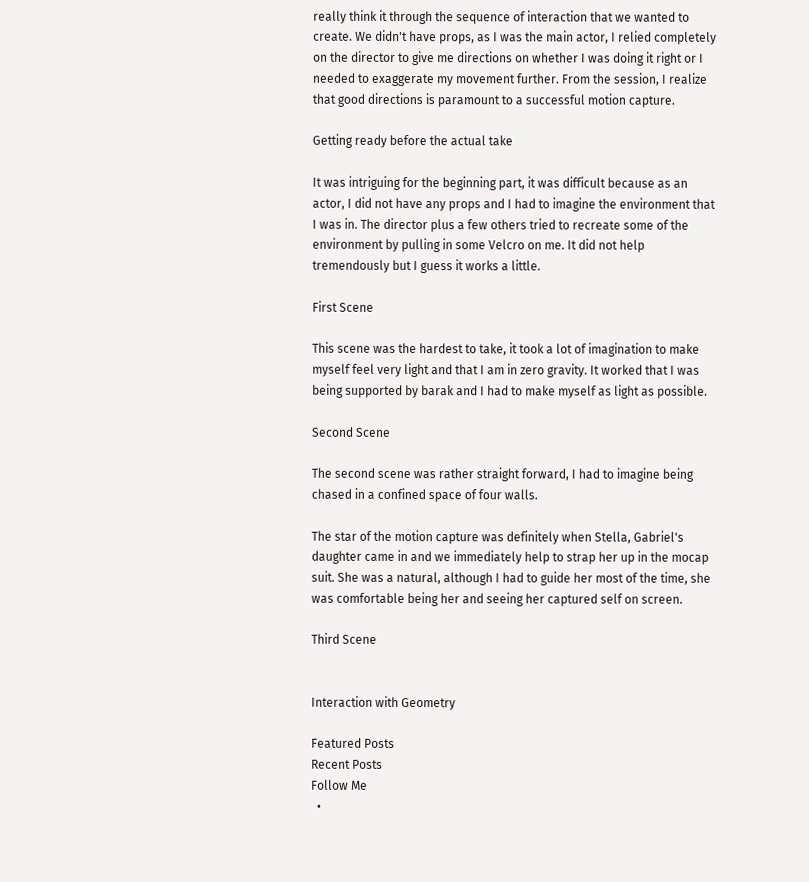really think it through the sequence of interaction that we wanted to create. We didn't have props, as I was the main actor, I relied completely on the director to give me directions on whether I was doing it right or I needed to exaggerate my movement further. From the session, I realize that good directions is paramount to a successful motion capture.

Getting ready before the actual take

It was intriguing for the beginning part, it was difficult because as an actor, I did not have any props and I had to imagine the environment that I was in. The director plus a few others tried to recreate some of the environment by pulling in some Velcro on me. It did not help tremendously but I guess it works a little.

First Scene

This scene was the hardest to take, it took a lot of imagination to make myself feel very light and that I am in zero gravity. It worked that I was being supported by barak and I had to make myself as light as possible.

Second Scene

The second scene was rather straight forward, I had to imagine being chased in a confined space of four walls.

The star of the motion capture was definitely when Stella, Gabriel's daughter came in and we immediately help to strap her up in the mocap suit. She was a natural, although I had to guide her most of the time, she was comfortable being her and seeing her captured self on screen.

Third Scene


Interaction with Geometry

Featured Posts
Recent Posts
Follow Me
  •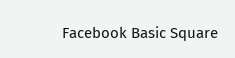Facebook Basic Square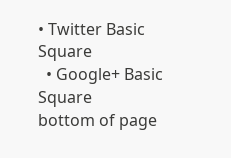• Twitter Basic Square
  • Google+ Basic Square
bottom of page